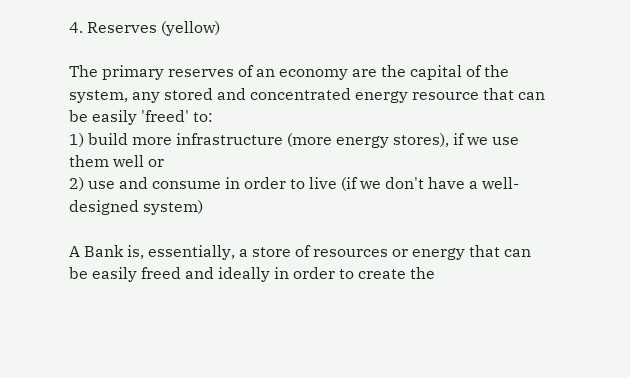4. Reserves (yellow)

The primary reserves of an economy are the capital of the system, any stored and concentrated energy resource that can be easily 'freed' to:
1) build more infrastructure (more energy stores), if we use them well or
2) use and consume in order to live (if we don't have a well-designed system)

A Bank is, essentially, a store of resources or energy that can be easily freed and ideally in order to create the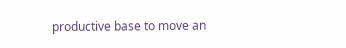productive base to move an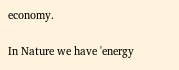economy.

In Nature we have 'energy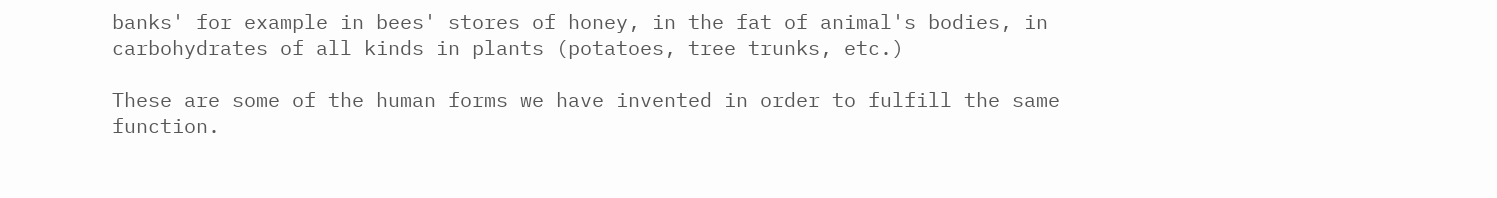banks' for example in bees' stores of honey, in the fat of animal's bodies, in carbohydrates of all kinds in plants (potatoes, tree trunks, etc.)

These are some of the human forms we have invented in order to fulfill the same function.